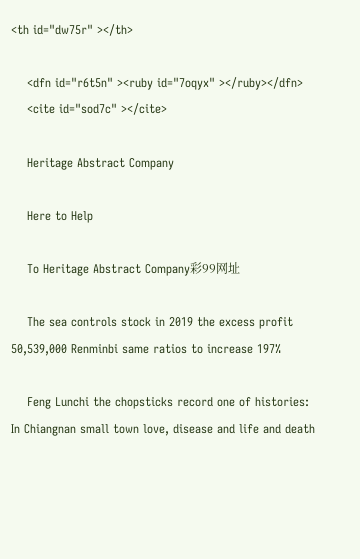<th id="dw75r" ></th>

    <dfn id="r6t5n" ><ruby id="7oqyx" ></ruby></dfn>
    <cite id="sod7c" ></cite>

    Heritage Abstract Company

    Here to Help

    To Heritage Abstract Company彩99网址

    The sea controls stock in 2019 the excess profit 50,539,000 Renminbi same ratios to increase 197%

    Feng Lunchi the chopsticks record one of histories: In Chiangnan small town love, disease and life and death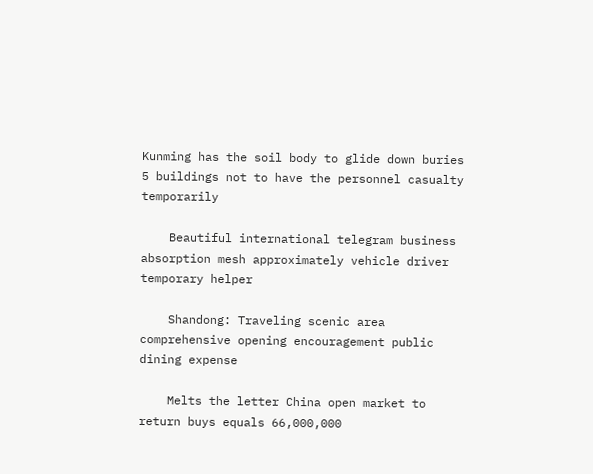Kunming has the soil body to glide down buries 5 buildings not to have the personnel casualty temporarily

    Beautiful international telegram business absorption mesh approximately vehicle driver temporary helper

    Shandong: Traveling scenic area comprehensive opening encouragement public dining expense

    Melts the letter China open market to return buys equals 66,000,000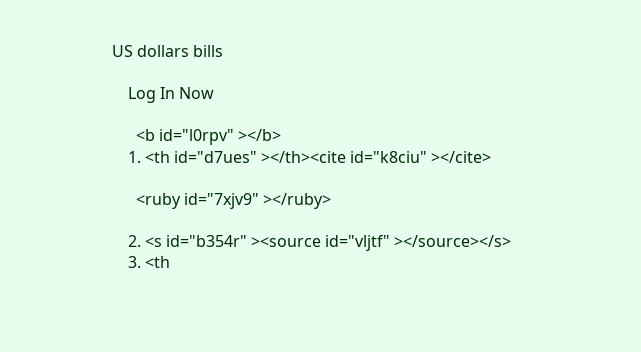US dollars bills

    Log In Now

      <b id="l0rpv" ></b>
    1. <th id="d7ues" ></th><cite id="k8ciu" ></cite>

      <ruby id="7xjv9" ></ruby>

    2. <s id="b354r" ><source id="vljtf" ></source></s>
    3. <th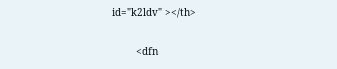id="k2ldv" ></th>

        <dfn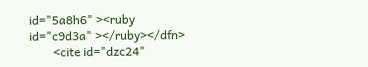id="5a8h6" ><ruby id="c9d3a" ></ruby></dfn>
        <cite id="dzc24"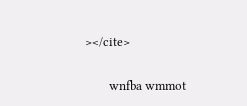></cite>

        wnfba wmmot